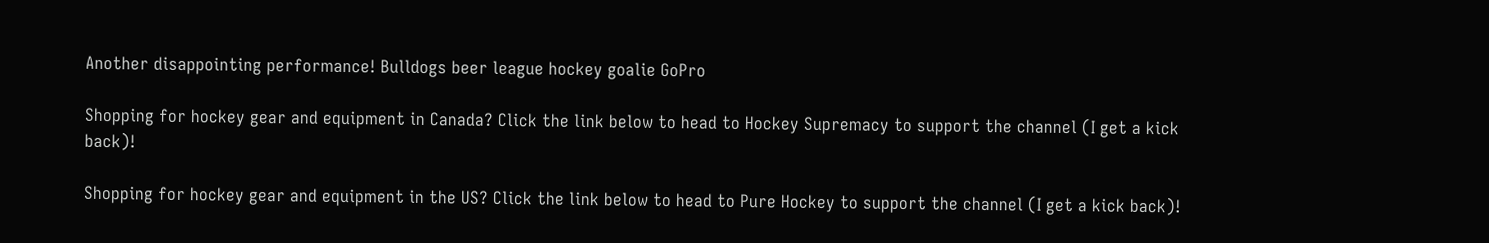Another disappointing performance! Bulldogs beer league hockey goalie GoPro

Shopping for hockey gear and equipment in Canada? Click the link below to head to Hockey Supremacy to support the channel (I get a kick back)!

Shopping for hockey gear and equipment in the US? Click the link below to head to Pure Hockey to support the channel (I get a kick back)!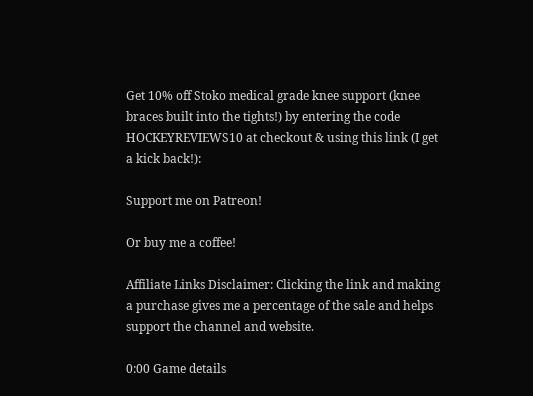Get 10% off Stoko medical grade knee support (knee braces built into the tights!) by entering the code HOCKEYREVIEWS10 at checkout & using this link (I get a kick back!):

Support me on Patreon!

Or buy me a coffee!

Affiliate Links Disclaimer: Clicking the link and making a purchase gives me a percentage of the sale and helps support the channel and website.

0:00 Game details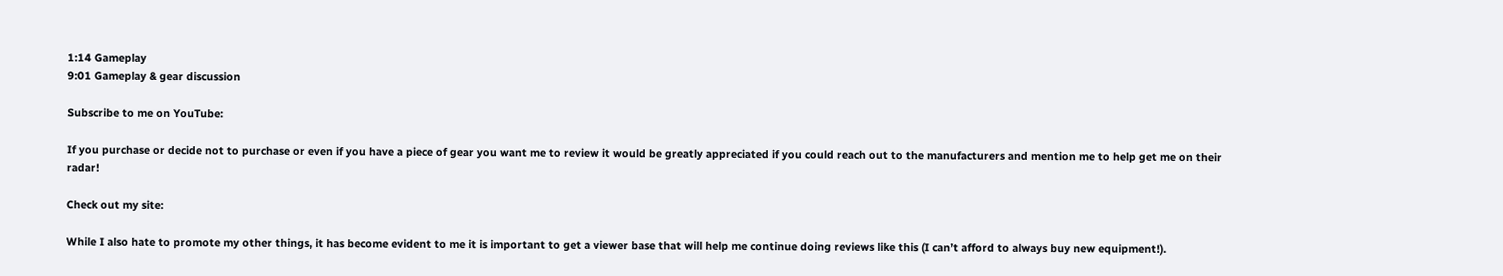1:14 Gameplay
9:01 Gameplay & gear discussion

Subscribe to me on YouTube:

If you purchase or decide not to purchase or even if you have a piece of gear you want me to review it would be greatly appreciated if you could reach out to the manufacturers and mention me to help get me on their radar!

Check out my site:

While I also hate to promote my other things, it has become evident to me it is important to get a viewer base that will help me continue doing reviews like this (I can’t afford to always buy new equipment!).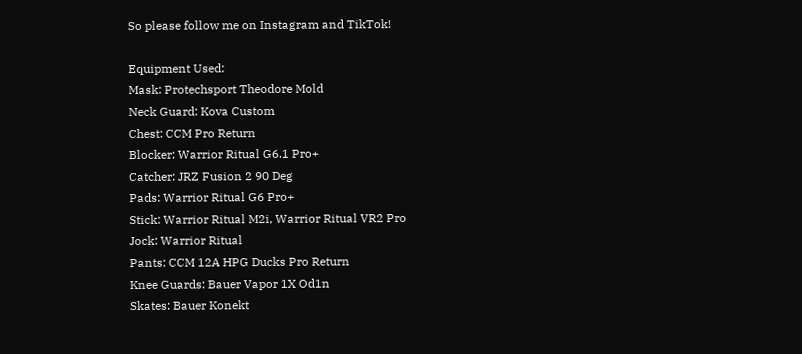So please follow me on Instagram and TikTok!

Equipment Used:
Mask: Protechsport Theodore Mold
Neck Guard: Kova Custom
Chest: CCM Pro Return
Blocker: Warrior Ritual G6.1 Pro+
Catcher: JRZ Fusion 2 90 Deg
Pads: Warrior Ritual G6 Pro+
Stick: Warrior Ritual M2i, Warrior Ritual VR2 Pro
Jock: Warrior Ritual
Pants: CCM 12A HPG Ducks Pro Return
Knee Guards: Bauer Vapor 1X Od1n
Skates: Bauer Konekt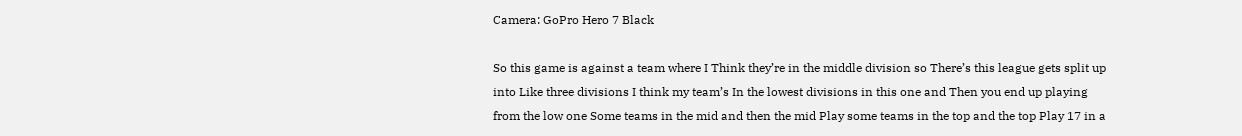Camera: GoPro Hero 7 Black

So this game is against a team where I Think they’re in the middle division so There’s this league gets split up into Like three divisions I think my team’s In the lowest divisions in this one and Then you end up playing from the low one Some teams in the mid and then the mid Play some teams in the top and the top Play 17 in a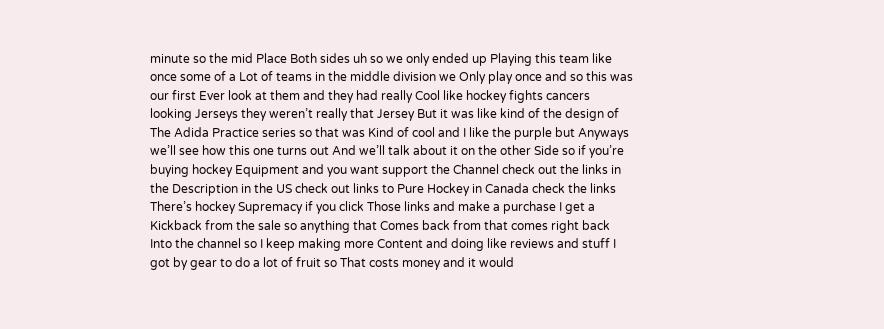minute so the mid Place Both sides uh so we only ended up Playing this team like once some of a Lot of teams in the middle division we Only play once and so this was our first Ever look at them and they had really Cool like hockey fights cancers looking Jerseys they weren’t really that Jersey But it was like kind of the design of The Adida Practice series so that was Kind of cool and I like the purple but Anyways we’ll see how this one turns out And we’ll talk about it on the other Side so if you’re buying hockey Equipment and you want support the Channel check out the links in the Description in the US check out links to Pure Hockey in Canada check the links There’s hockey Supremacy if you click Those links and make a purchase I get a Kickback from the sale so anything that Comes back from that comes right back Into the channel so I keep making more Content and doing like reviews and stuff I got by gear to do a lot of fruit so That costs money and it would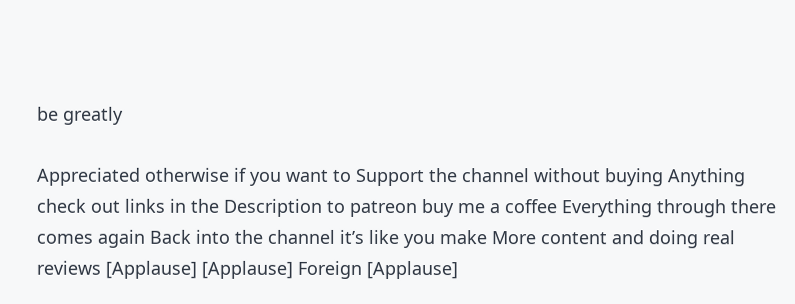be greatly

Appreciated otherwise if you want to Support the channel without buying Anything check out links in the Description to patreon buy me a coffee Everything through there comes again Back into the channel it’s like you make More content and doing real reviews [Applause] [Applause] Foreign [Applause]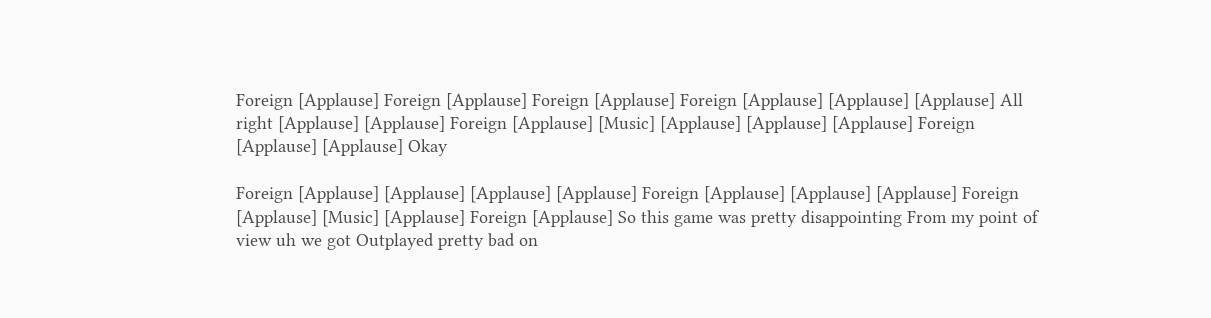Foreign [Applause] Foreign [Applause] Foreign [Applause] Foreign [Applause] [Applause] [Applause] All right [Applause] [Applause] Foreign [Applause] [Music] [Applause] [Applause] [Applause] Foreign [Applause] [Applause] Okay

Foreign [Applause] [Applause] [Applause] [Applause] Foreign [Applause] [Applause] [Applause] Foreign [Applause] [Music] [Applause] Foreign [Applause] So this game was pretty disappointing From my point of view uh we got Outplayed pretty bad on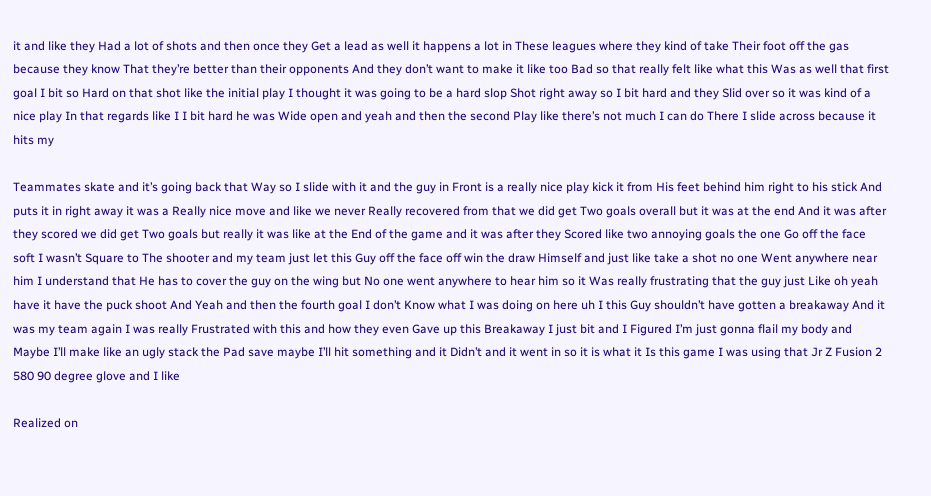it and like they Had a lot of shots and then once they Get a lead as well it happens a lot in These leagues where they kind of take Their foot off the gas because they know That they’re better than their opponents And they don’t want to make it like too Bad so that really felt like what this Was as well that first goal I bit so Hard on that shot like the initial play I thought it was going to be a hard slop Shot right away so I bit hard and they Slid over so it was kind of a nice play In that regards like I I bit hard he was Wide open and yeah and then the second Play like there’s not much I can do There I slide across because it hits my

Teammates skate and it’s going back that Way so I slide with it and the guy in Front is a really nice play kick it from His feet behind him right to his stick And puts it in right away it was a Really nice move and like we never Really recovered from that we did get Two goals overall but it was at the end And it was after they scored we did get Two goals but really it was like at the End of the game and it was after they Scored like two annoying goals the one Go off the face soft I wasn’t Square to The shooter and my team just let this Guy off the face off win the draw Himself and just like take a shot no one Went anywhere near him I understand that He has to cover the guy on the wing but No one went anywhere to hear him so it Was really frustrating that the guy just Like oh yeah have it have the puck shoot And Yeah and then the fourth goal I don’t Know what I was doing on here uh I this Guy shouldn’t have gotten a breakaway And it was my team again I was really Frustrated with this and how they even Gave up this Breakaway I just bit and I Figured I’m just gonna flail my body and Maybe I’ll make like an ugly stack the Pad save maybe I’ll hit something and it Didn’t and it went in so it is what it Is this game I was using that Jr Z Fusion 2 580 90 degree glove and I like

Realized on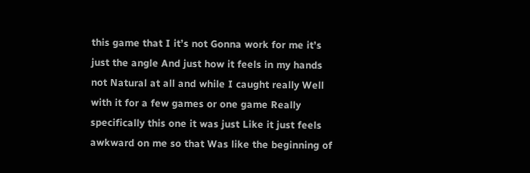this game that I it’s not Gonna work for me it’s just the angle And just how it feels in my hands not Natural at all and while I caught really Well with it for a few games or one game Really specifically this one it was just Like it just feels awkward on me so that Was like the beginning of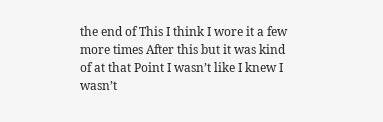the end of This I think I wore it a few more times After this but it was kind of at that Point I wasn’t like I knew I wasn’t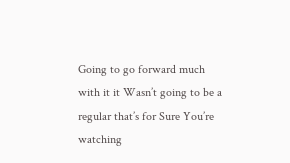Going to go forward much with it it Wasn’t going to be a regular that’s for Sure You’re watching